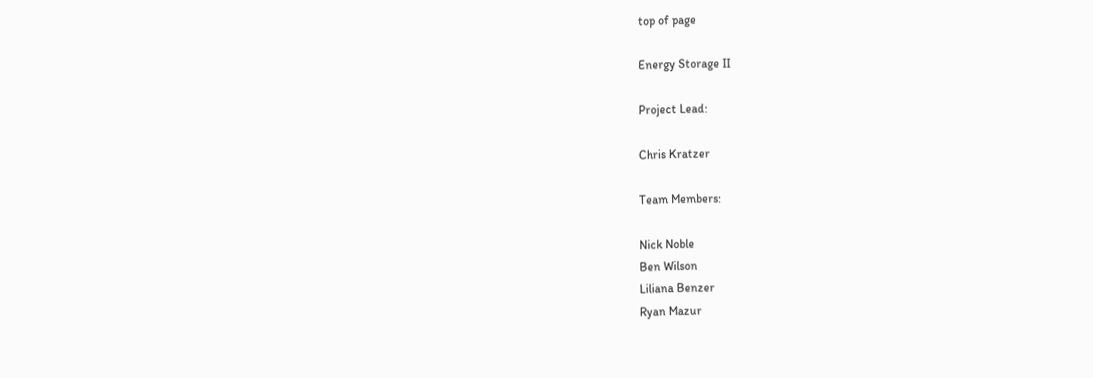top of page

Energy Storage II

Project Lead:

Chris Kratzer

Team Members:

Nick Noble
Ben Wilson
Liliana Benzer
Ryan Mazur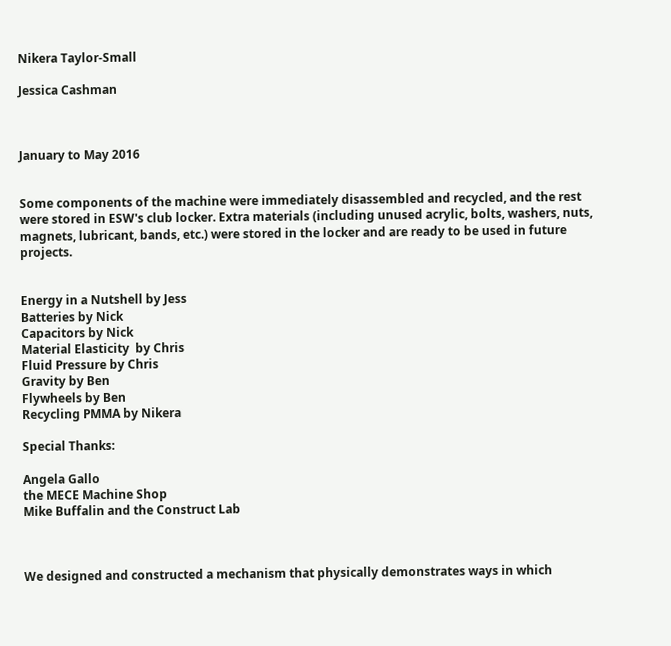Nikera Taylor-Small

Jessica Cashman



January to May 2016


Some components of the machine were immediately disassembled and recycled, and the rest were stored in ESW's club locker. Extra materials (including unused acrylic, bolts, washers, nuts, magnets, lubricant, bands, etc.) were stored in the locker and are ready to be used in future projects.


Energy in a Nutshell by Jess
Batteries by Nick
Capacitors by Nick
Material Elasticity  by Chris
Fluid Pressure by Chris
Gravity by Ben
Flywheels by Ben
Recycling PMMA by Nikera

Special Thanks:

Angela Gallo
the MECE Machine Shop
Mike Buffalin and the Construct Lab



We designed and constructed a mechanism that physically demonstrates ways in which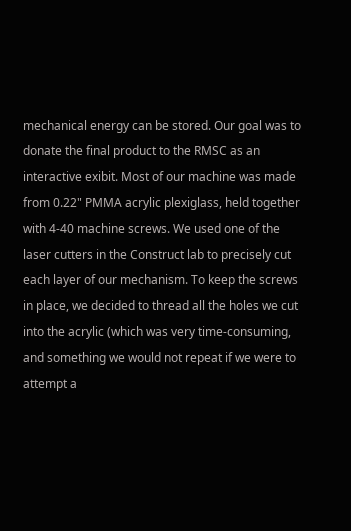mechanical energy can be stored. Our goal was to donate the final product to the RMSC as an interactive exibit. Most of our machine was made from 0.22" PMMA acrylic plexiglass, held together with 4-40 machine screws. We used one of the laser cutters in the Construct lab to precisely cut each layer of our mechanism. To keep the screws in place, we decided to thread all the holes we cut into the acrylic (which was very time-consuming, and something we would not repeat if we were to attempt a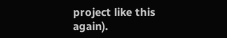project like this again).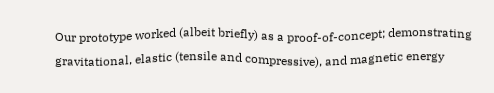Our prototype worked (albeit briefly) as a proof-of-concept; demonstrating gravitational, elastic (tensile and compressive), and magnetic energy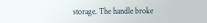storage. The handle broke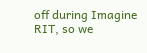off during Imagine RIT, so we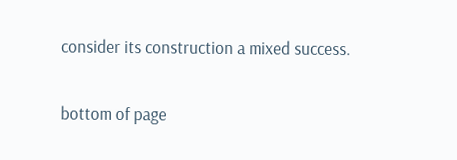consider its construction a mixed success.

bottom of page